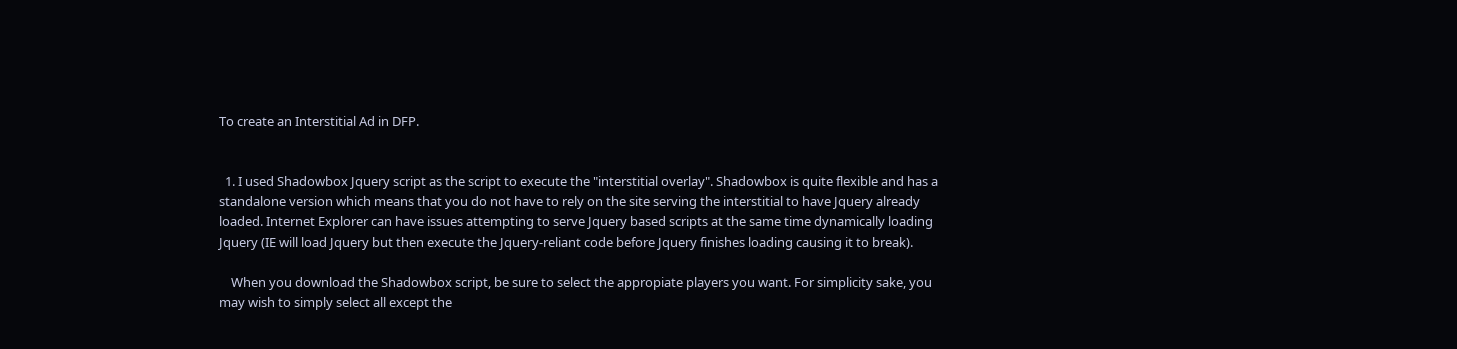To create an Interstitial Ad in DFP.


  1. I used Shadowbox Jquery script as the script to execute the "interstitial overlay". Shadowbox is quite flexible and has a standalone version which means that you do not have to rely on the site serving the interstitial to have Jquery already loaded. Internet Explorer can have issues attempting to serve Jquery based scripts at the same time dynamically loading Jquery (IE will load Jquery but then execute the Jquery-reliant code before Jquery finishes loading causing it to break).

    When you download the Shadowbox script, be sure to select the appropiate players you want. For simplicity sake, you may wish to simply select all except the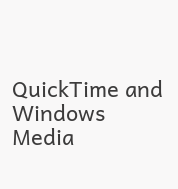QuickTime and Windows Media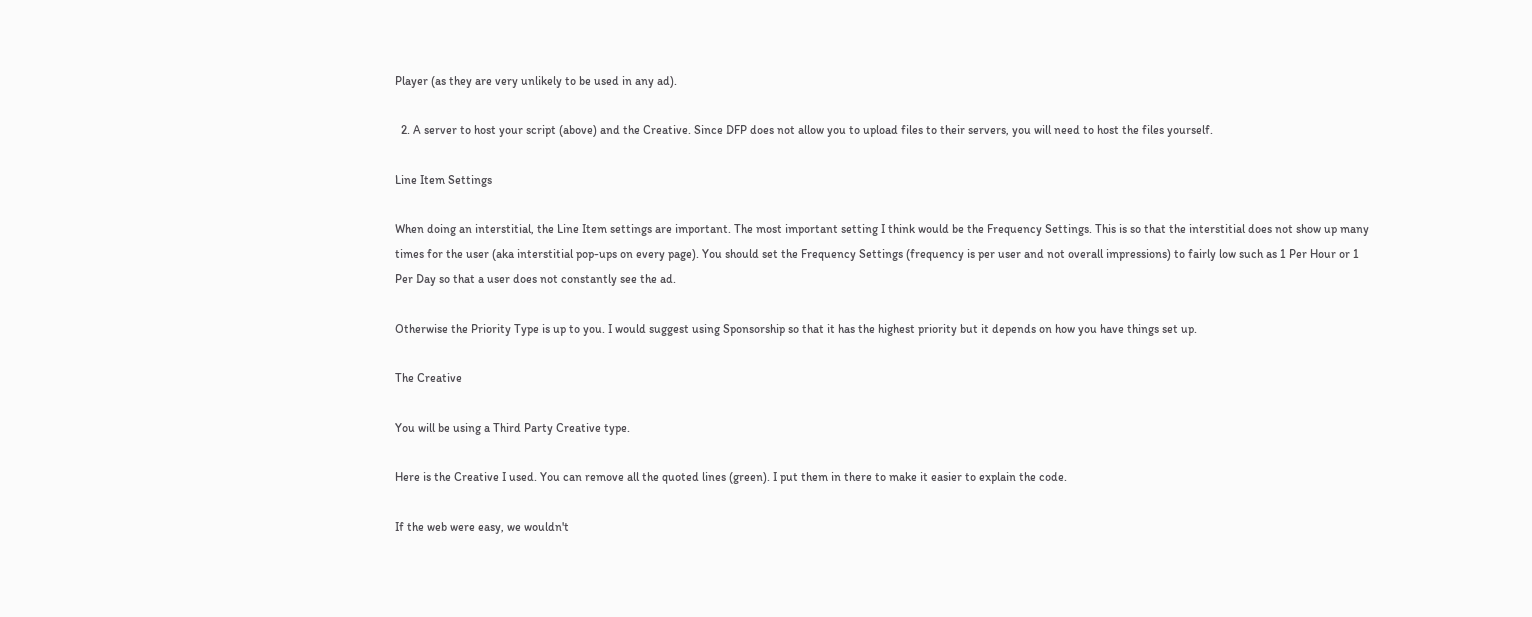Player (as they are very unlikely to be used in any ad).

  2. A server to host your script (above) and the Creative. Since DFP does not allow you to upload files to their servers, you will need to host the files yourself.

Line Item Settings

When doing an interstitial, the Line Item settings are important. The most important setting I think would be the Frequency Settings. This is so that the interstitial does not show up many times for the user (aka interstitial pop-ups on every page). You should set the Frequency Settings (frequency is per user and not overall impressions) to fairly low such as 1 Per Hour or 1 Per Day so that a user does not constantly see the ad.

Otherwise the Priority Type is up to you. I would suggest using Sponsorship so that it has the highest priority but it depends on how you have things set up.

The Creative

You will be using a Third Party Creative type.

Here is the Creative I used. You can remove all the quoted lines (green). I put them in there to make it easier to explain the code.

If the web were easy, we wouldn't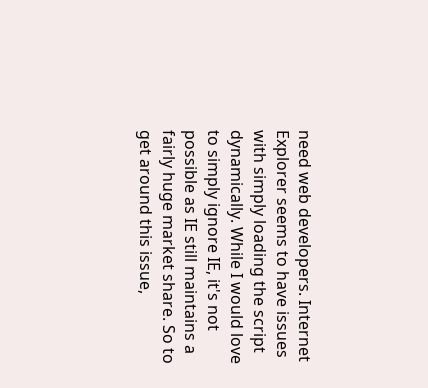need web developers. Internet Explorer seems to have issues with simply loading the script dynamically. While I would love to simply ignore IE, it's not possible as IE still maintains a fairly huge market share. So to get around this issue,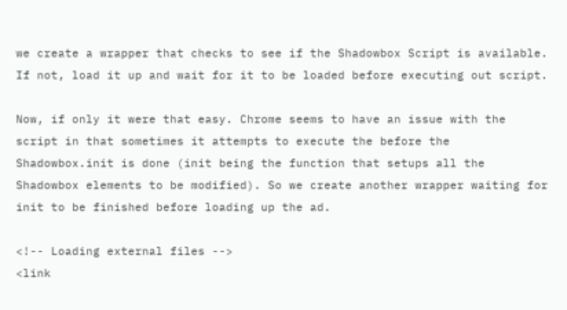we create a wrapper that checks to see if the Shadowbox Script is available. If not, load it up and wait for it to be loaded before executing out script.

Now, if only it were that easy. Chrome seems to have an issue with the script in that sometimes it attempts to execute the before the Shadowbox.init is done (init being the function that setups all the Shadowbox elements to be modified). So we create another wrapper waiting for init to be finished before loading up the ad.

<!-- Loading external files -->
<link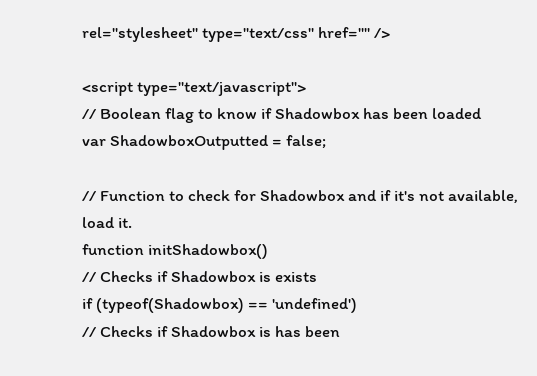rel="stylesheet" type="text/css" href="" />

<script type="text/javascript">
// Boolean flag to know if Shadowbox has been loaded
var ShadowboxOutputted = false;

// Function to check for Shadowbox and if it's not available, load it.
function initShadowbox()
// Checks if Shadowbox is exists
if (typeof(Shadowbox) == 'undefined')
// Checks if Shadowbox is has been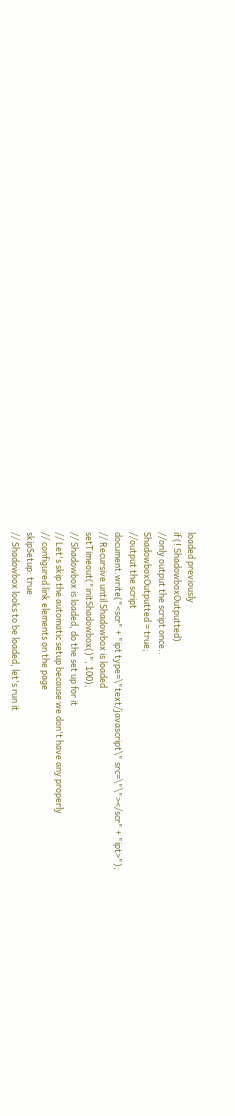loaded previously
if (! ShadowboxOutputted)
//only output the script once..
ShadowboxOutputted = true;
//output the script
document.write("<scr" + "ipt type=\"text/javascript\" src=\"\"></scr" + "ipt>");
// Recursive until Shadowbox is loaded
setTimeout("initShadowbox()", 100);
// Shadowbox is loaded, do the set up for it
// Let's skip the automatic setup because we don't have any properly
// configured link elements on the page
skipSetup: true
// Shadowbox looks to be loaded, let's run it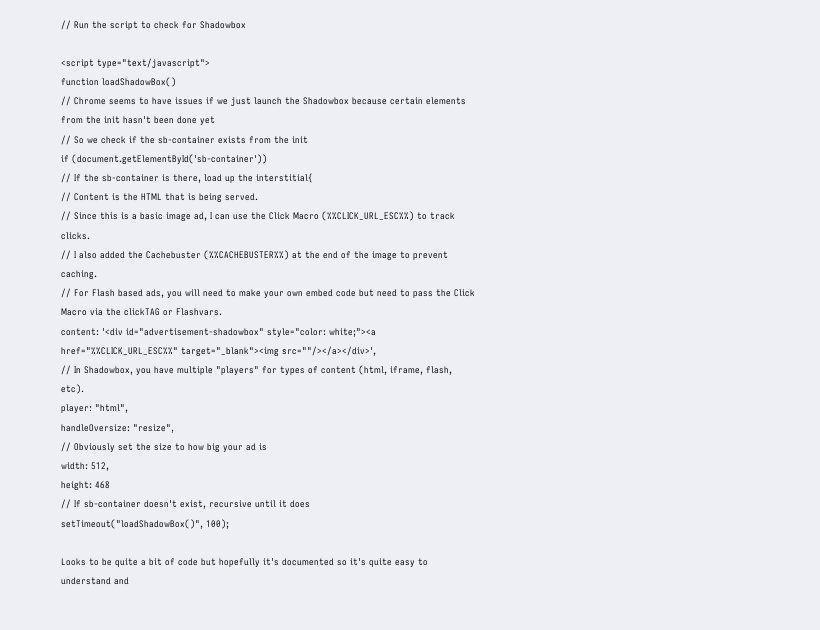// Run the script to check for Shadowbox

<script type="text/javascript">
function loadShadowBox()
// Chrome seems to have issues if we just launch the Shadowbox because certain elements from the init hasn't been done yet
// So we check if the sb-container exists from the init
if (document.getElementById('sb-container'))
// If the sb-container is there, load up the interstitial{
// Content is the HTML that is being served.
// Since this is a basic image ad, I can use the Click Macro (%%CLICK_URL_ESC%%) to track clicks.
// I also added the Cachebuster (%%CACHEBUSTER%%) at the end of the image to prevent caching.
// For Flash based ads, you will need to make your own embed code but need to pass the Click Macro via the clickTAG or Flashvars.
content: '<div id="advertisement-shadowbox" style="color: white;"><a href="%%CLICK_URL_ESC%%" target="_blank"><img src=""/></a></div>',
// In Shadowbox, you have multiple "players" for types of content (html, iframe, flash, etc).
player: "html",
handleOversize: "resize",
// Obviously set the size to how big your ad is
width: 512,
height: 468
// If sb-container doesn't exist, recursive until it does
setTimeout("loadShadowBox()", 100);

Looks to be quite a bit of code but hopefully it's documented so it's quite easy to understand and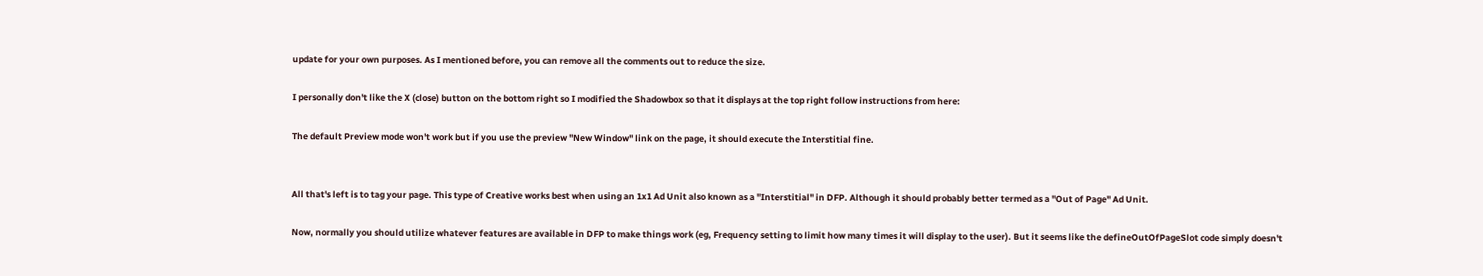update for your own purposes. As I mentioned before, you can remove all the comments out to reduce the size.

I personally don't like the X (close) button on the bottom right so I modified the Shadowbox so that it displays at the top right follow instructions from here:

The default Preview mode won't work but if you use the preview "New Window" link on the page, it should execute the Interstitial fine.


All that's left is to tag your page. This type of Creative works best when using an 1x1 Ad Unit also known as a "Interstitial" in DFP. Although it should probably better termed as a "Out of Page" Ad Unit.

Now, normally you should utilize whatever features are available in DFP to make things work (eg, Frequency setting to limit how many times it will display to the user). But it seems like the defineOutOfPageSlot code simply doesn't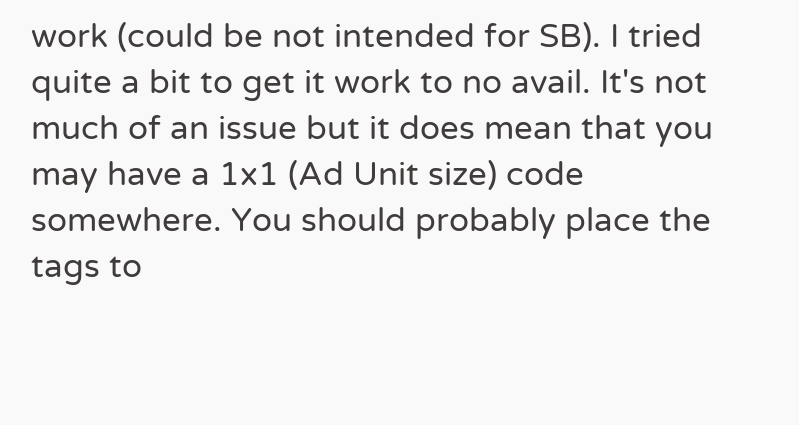work (could be not intended for SB). I tried quite a bit to get it work to no avail. It's not much of an issue but it does mean that you may have a 1x1 (Ad Unit size) code somewhere. You should probably place the tags to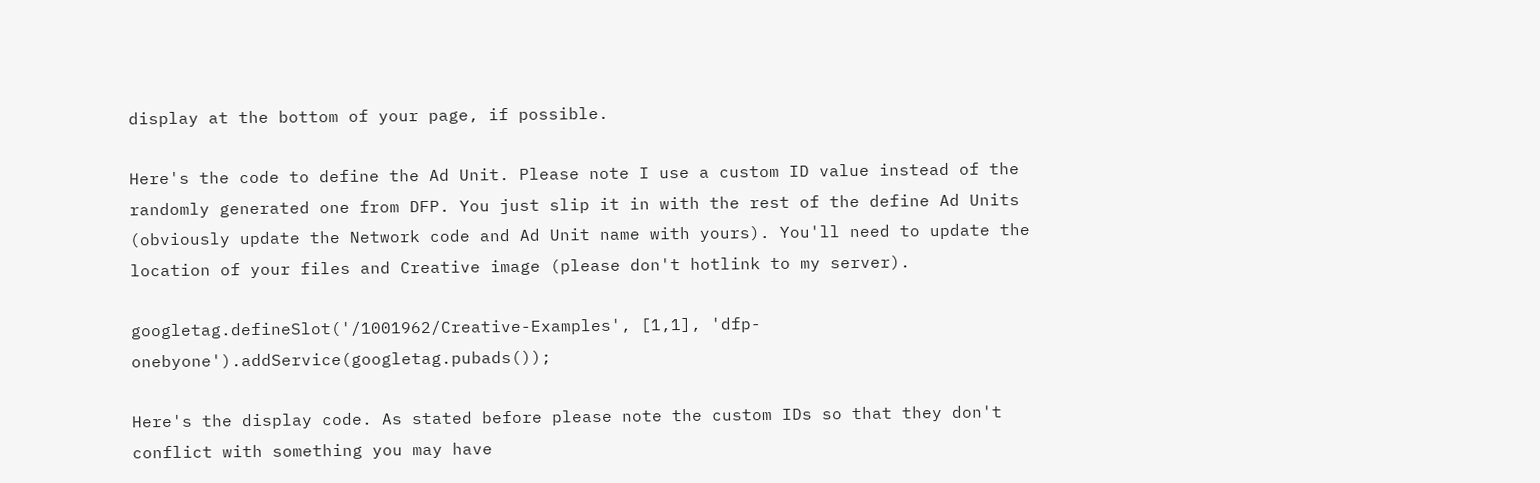display at the bottom of your page, if possible.

Here's the code to define the Ad Unit. Please note I use a custom ID value instead of the randomly generated one from DFP. You just slip it in with the rest of the define Ad Units (obviously update the Network code and Ad Unit name with yours). You'll need to update the location of your files and Creative image (please don't hotlink to my server).

googletag.defineSlot('/1001962/Creative-Examples', [1,1], 'dfp-onebyone').addService(googletag.pubads());

Here's the display code. As stated before please note the custom IDs so that they don't conflict with something you may have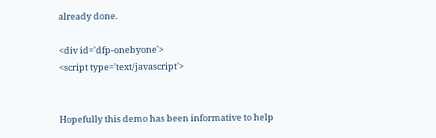already done.

<div id='dfp-onebyone'>
<script type='text/javascript'>


Hopefully this demo has been informative to help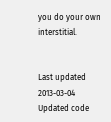you do your own interstitial.


Last updated 2013-03-04
Updated code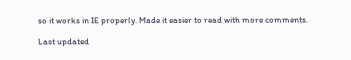so it works in IE properly. Made it easier to read with more comments.

Last updated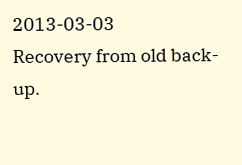2013-03-03
Recovery from old back-up.